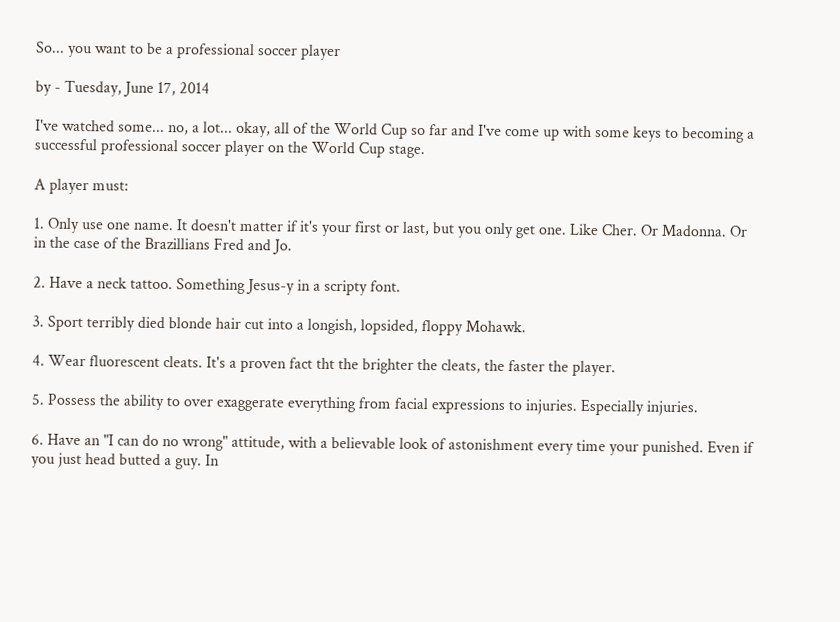So... you want to be a professional soccer player

by - Tuesday, June 17, 2014

I've watched some... no, a lot... okay, all of the World Cup so far and I've come up with some keys to becoming a successful professional soccer player on the World Cup stage.

A player must:

1. Only use one name. It doesn't matter if it's your first or last, but you only get one. Like Cher. Or Madonna. Or in the case of the Brazillians Fred and Jo.

2. Have a neck tattoo. Something Jesus-y in a scripty font.

3. Sport terribly died blonde hair cut into a longish, lopsided, floppy Mohawk.

4. Wear fluorescent cleats. It's a proven fact tht the brighter the cleats, the faster the player.

5. Possess the ability to over exaggerate everything from facial expressions to injuries. Especially injuries.

6. Have an "I can do no wrong" attitude, with a believable look of astonishment every time your punished. Even if you just head butted a guy. In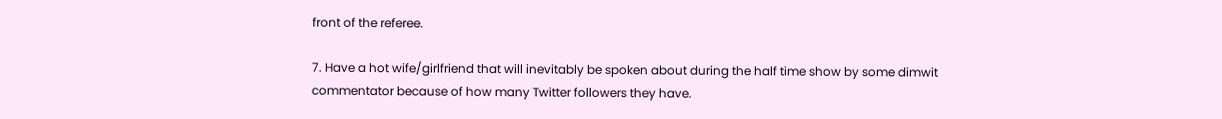front of the referee.

7. Have a hot wife/girlfriend that will inevitably be spoken about during the half time show by some dimwit commentator because of how many Twitter followers they have.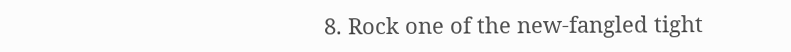8. Rock one of the new-fangled tight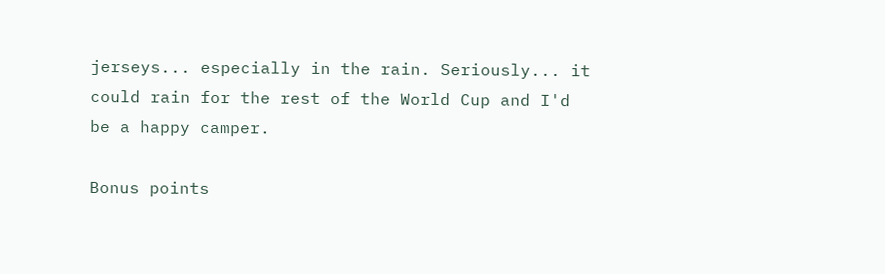jerseys... especially in the rain. Seriously... it could rain for the rest of the World Cup and I'd be a happy camper.

Bonus points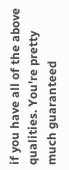if you have all of the above qualities. You're pretty much guaranteed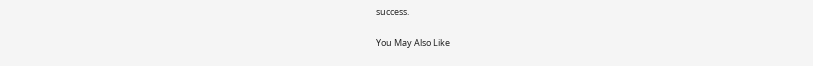success.

You May Also Like